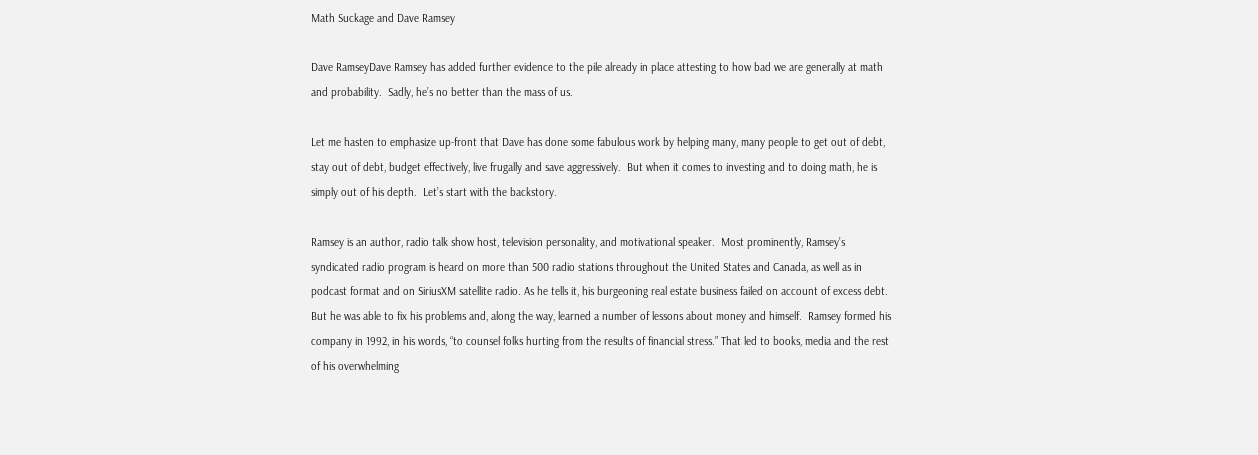Math Suckage and Dave Ramsey

Dave RamseyDave Ramsey has added further evidence to the pile already in place attesting to how bad we are generally at math and probability.  Sadly, he’s no better than the mass of us.

Let me hasten to emphasize up-front that Dave has done some fabulous work by helping many, many people to get out of debt, stay out of debt, budget effectively, live frugally and save aggressively.  But when it comes to investing and to doing math, he is simply out of his depth.  Let’s start with the backstory.

Ramsey is an author, radio talk show host, television personality, and motivational speaker.  Most prominently, Ramsey’s syndicated radio program is heard on more than 500 radio stations throughout the United States and Canada, as well as in podcast format and on SiriusXM satellite radio. As he tells it, his burgeoning real estate business failed on account of excess debt.  But he was able to fix his problems and, along the way, learned a number of lessons about money and himself.  Ramsey formed his company in 1992, in his words, “to counsel folks hurting from the results of financial stress.” That led to books, media and the rest of his overwhelming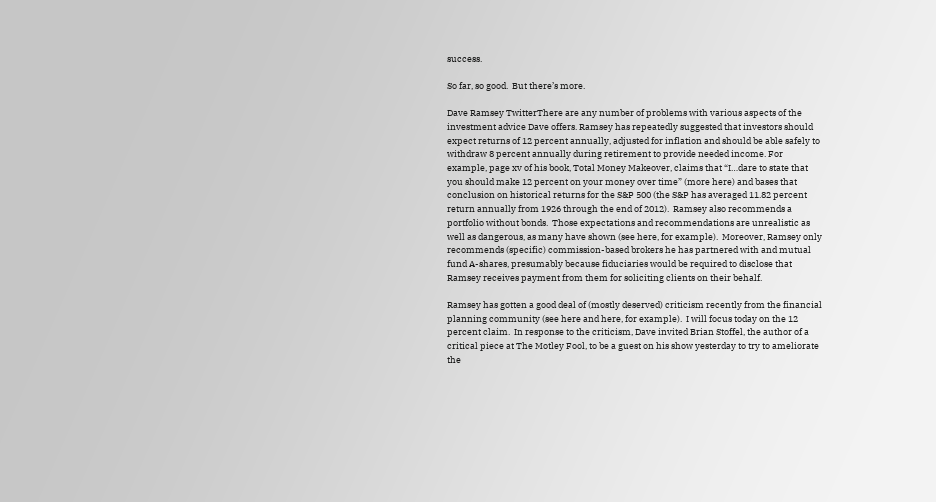success.

So far, so good.  But there’s more.

Dave Ramsey TwitterThere are any number of problems with various aspects of the investment advice Dave offers. Ramsey has repeatedly suggested that investors should expect returns of 12 percent annually, adjusted for inflation and should be able safely to withdraw 8 percent annually during retirement to provide needed income. For example, page xv of his book, Total Money Makeover, claims that “I…dare to state that you should make 12 percent on your money over time” (more here) and bases that conclusion on historical returns for the S&P 500 (the S&P has averaged 11.82 percent return annually from 1926 through the end of 2012).  Ramsey also recommends a portfolio without bonds.  Those expectations and recommendations are unrealistic as well as dangerous, as many have shown (see here, for example).  Moreover, Ramsey only recommends (specific) commission-based brokers he has partnered with and mutual fund A-shares, presumably because fiduciaries would be required to disclose that Ramsey receives payment from them for soliciting clients on their behalf.

Ramsey has gotten a good deal of (mostly deserved) criticism recently from the financial planning community (see here and here, for example).  I will focus today on the 12 percent claim.  In response to the criticism, Dave invited Brian Stoffel, the author of a critical piece at The Motley Fool, to be a guest on his show yesterday to try to ameliorate the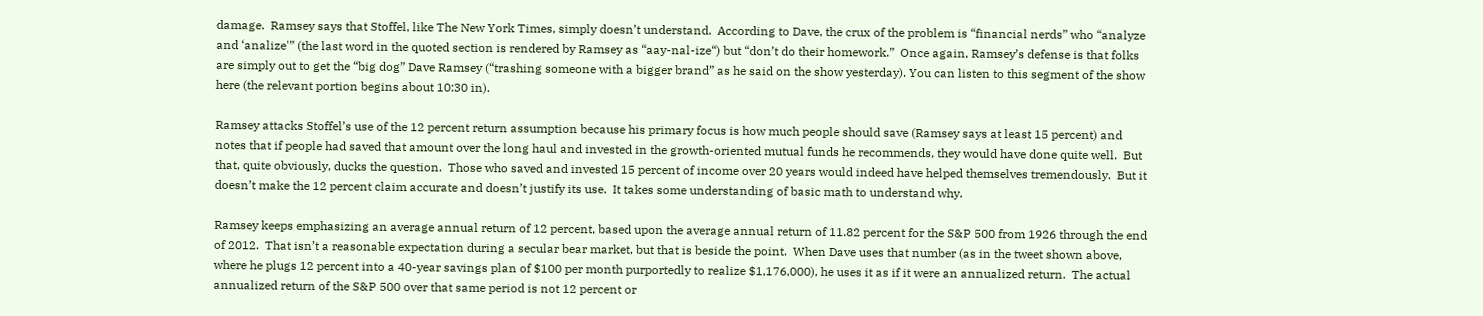damage.  Ramsey says that Stoffel, like The New York Times, simply doesn’t understand.  According to Dave, the crux of the problem is “financial nerds” who “analyze and ‘analize'” (the last word in the quoted section is rendered by Ramsey as “aay-nal-ize“) but “don’t do their homework.”  Once again, Ramsey’s defense is that folks are simply out to get the “big dog” Dave Ramsey (“trashing someone with a bigger brand” as he said on the show yesterday). You can listen to this segment of the show here (the relevant portion begins about 10:30 in).

Ramsey attacks Stoffel’s use of the 12 percent return assumption because his primary focus is how much people should save (Ramsey says at least 15 percent) and notes that if people had saved that amount over the long haul and invested in the growth-oriented mutual funds he recommends, they would have done quite well.  But that, quite obviously, ducks the question.  Those who saved and invested 15 percent of income over 20 years would indeed have helped themselves tremendously.  But it doesn’t make the 12 percent claim accurate and doesn’t justify its use.  It takes some understanding of basic math to understand why.

Ramsey keeps emphasizing an average annual return of 12 percent, based upon the average annual return of 11.82 percent for the S&P 500 from 1926 through the end of 2012.  That isn’t a reasonable expectation during a secular bear market, but that is beside the point.  When Dave uses that number (as in the tweet shown above, where he plugs 12 percent into a 40-year savings plan of $100 per month purportedly to realize $1,176,000), he uses it as if it were an annualized return.  The actual annualized return of the S&P 500 over that same period is not 12 percent or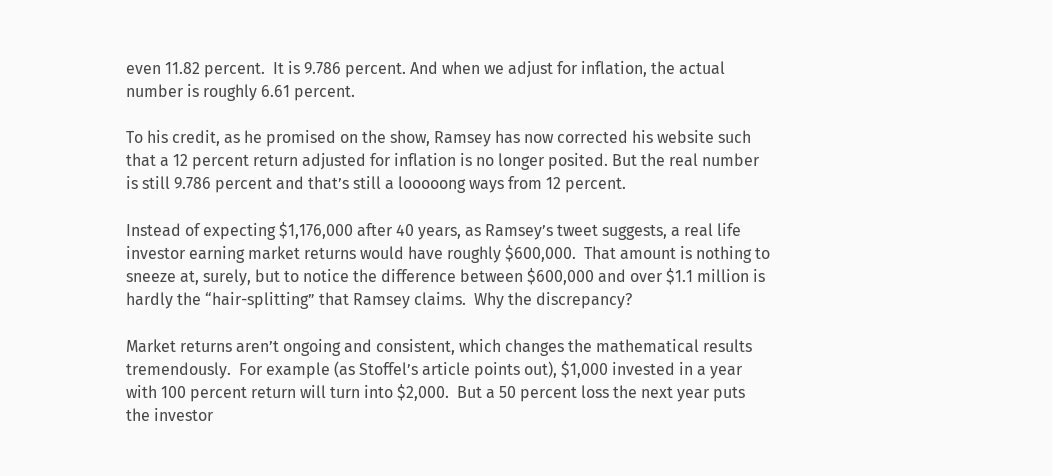even 11.82 percent.  It is 9.786 percent. And when we adjust for inflation, the actual number is roughly 6.61 percent.

To his credit, as he promised on the show, Ramsey has now corrected his website such that a 12 percent return adjusted for inflation is no longer posited. But the real number is still 9.786 percent and that’s still a looooong ways from 12 percent.

Instead of expecting $1,176,000 after 40 years, as Ramsey’s tweet suggests, a real life investor earning market returns would have roughly $600,000.  That amount is nothing to sneeze at, surely, but to notice the difference between $600,000 and over $1.1 million is hardly the “hair-splitting” that Ramsey claims.  Why the discrepancy?

Market returns aren’t ongoing and consistent, which changes the mathematical results tremendously.  For example (as Stoffel’s article points out), $1,000 invested in a year with 100 percent return will turn into $2,000.  But a 50 percent loss the next year puts the investor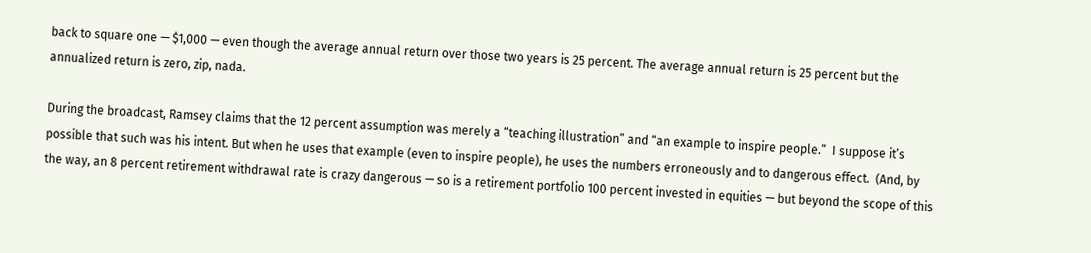back to square one — $1,000 — even though the average annual return over those two years is 25 percent. The average annual return is 25 percent but the annualized return is zero, zip, nada.

During the broadcast, Ramsey claims that the 12 percent assumption was merely a “teaching illustration” and “an example to inspire people.”  I suppose it’s possible that such was his intent. But when he uses that example (even to inspire people), he uses the numbers erroneously and to dangerous effect.  (And, by the way, an 8 percent retirement withdrawal rate is crazy dangerous — so is a retirement portfolio 100 percent invested in equities — but beyond the scope of this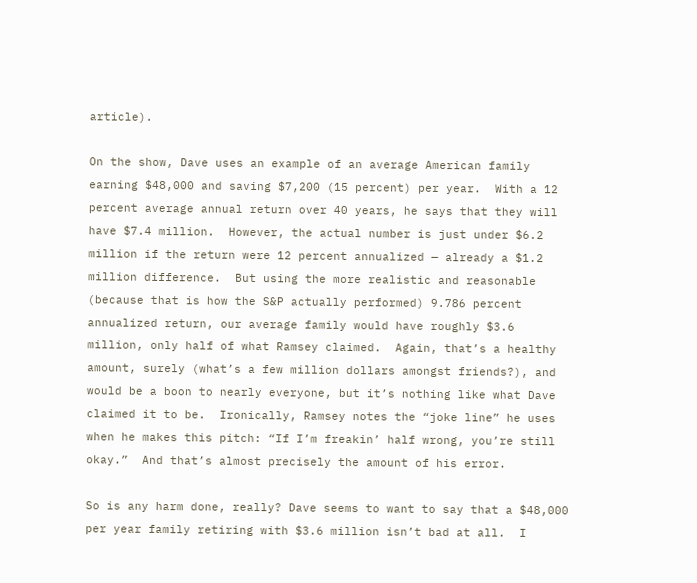article).

On the show, Dave uses an example of an average American family earning $48,000 and saving $7,200 (15 percent) per year.  With a 12 percent average annual return over 40 years, he says that they will have $7.4 million.  However, the actual number is just under $6.2 million if the return were 12 percent annualized — already a $1.2 million difference.  But using the more realistic and reasonable (because that is how the S&P actually performed) 9.786 percent annualized return, our average family would have roughly $3.6 million, only half of what Ramsey claimed.  Again, that’s a healthy amount, surely (what’s a few million dollars amongst friends?), and would be a boon to nearly everyone, but it’s nothing like what Dave claimed it to be.  Ironically, Ramsey notes the “joke line” he uses when he makes this pitch: “If I’m freakin’ half wrong, you’re still okay.”  And that’s almost precisely the amount of his error.

So is any harm done, really? Dave seems to want to say that a $48,000 per year family retiring with $3.6 million isn’t bad at all.  I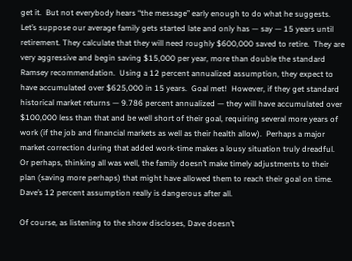get it.  But not everybody hears “the message” early enough to do what he suggests.  Let’s suppose our average family gets started late and only has — say — 15 years until retirement. They calculate that they will need roughly $600,000 saved to retire.  They are very aggressive and begin saving $15,000 per year, more than double the standard Ramsey recommendation.  Using a 12 percent annualized assumption, they expect to have accumulated over $625,000 in 15 years.  Goal met!  However, if they get standard historical market returns — 9.786 percent annualized — they will have accumulated over $100,000 less than that and be well short of their goal, requiring several more years of work (if the job and financial markets as well as their health allow).  Perhaps a major market correction during that added work-time makes a lousy situation truly dreadful.  Or perhaps, thinking all was well, the family doesn’t make timely adjustments to their plan (saving more perhaps) that might have allowed them to reach their goal on time. Dave’s 12 percent assumption really is dangerous after all.

Of course, as listening to the show discloses, Dave doesn’t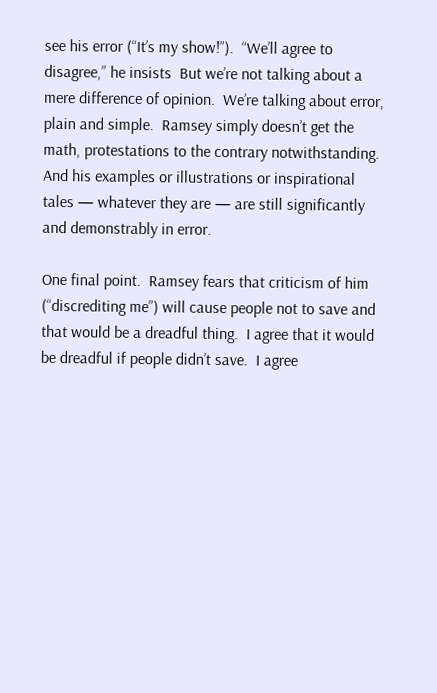see his error (“It’s my show!”).  “We’ll agree to disagree,” he insists  But we’re not talking about a mere difference of opinion.  We’re talking about error, plain and simple.  Ramsey simply doesn’t get the math, protestations to the contrary notwithstanding. And his examples or illustrations or inspirational tales — whatever they are — are still significantly and demonstrably in error.

One final point.  Ramsey fears that criticism of him (“discrediting me”) will cause people not to save and that would be a dreadful thing.  I agree that it would be dreadful if people didn’t save.  I agree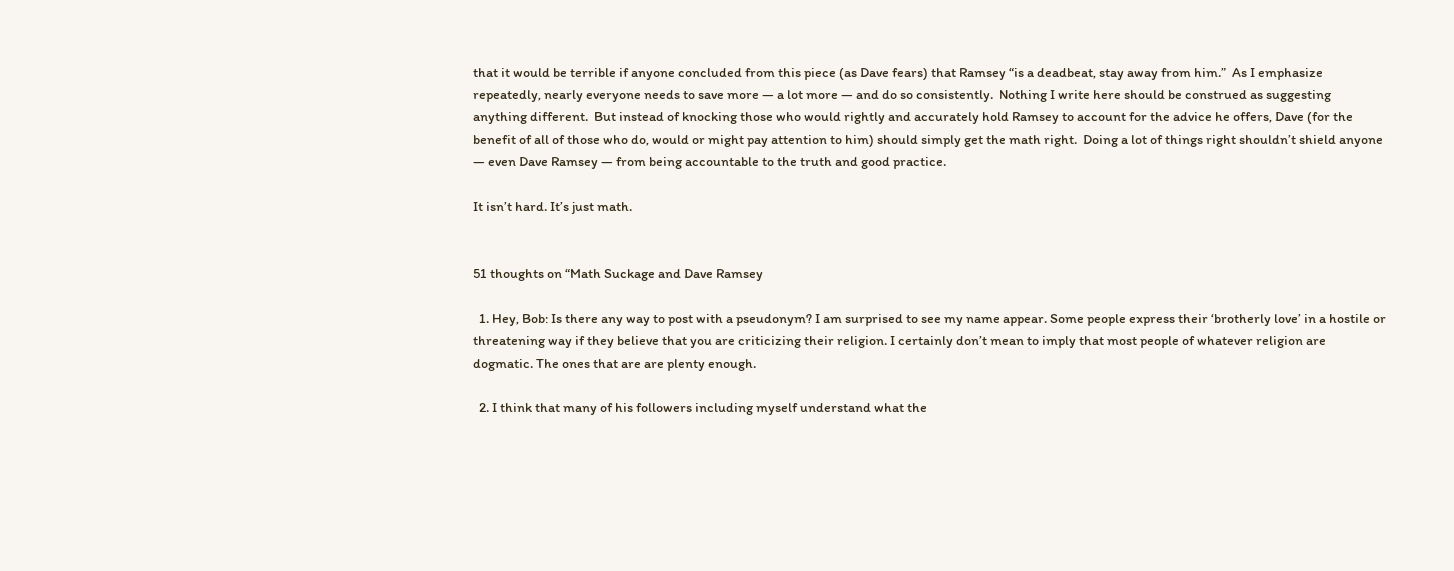that it would be terrible if anyone concluded from this piece (as Dave fears) that Ramsey “is a deadbeat, stay away from him.”  As I emphasize repeatedly, nearly everyone needs to save more — a lot more — and do so consistently.  Nothing I write here should be construed as suggesting anything different.  But instead of knocking those who would rightly and accurately hold Ramsey to account for the advice he offers, Dave (for the benefit of all of those who do, would or might pay attention to him) should simply get the math right.  Doing a lot of things right shouldn’t shield anyone — even Dave Ramsey — from being accountable to the truth and good practice.

It isn’t hard. It’s just math.


51 thoughts on “Math Suckage and Dave Ramsey

  1. Hey, Bob: Is there any way to post with a pseudonym? I am surprised to see my name appear. Some people express their ‘brotherly love’ in a hostile or threatening way if they believe that you are criticizing their religion. I certainly don’t mean to imply that most people of whatever religion are dogmatic. The ones that are are plenty enough.

  2. I think that many of his followers including myself understand what the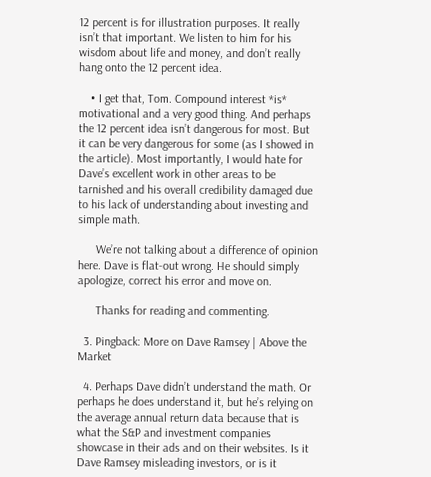12 percent is for illustration purposes. It really isn’t that important. We listen to him for his wisdom about life and money, and don’t really hang onto the 12 percent idea.

    • I get that, Tom. Compound interest *is* motivational and a very good thing. And perhaps the 12 percent idea isn’t dangerous for most. But it can be very dangerous for some (as I showed in the article). Most importantly, I would hate for Dave’s excellent work in other areas to be tarnished and his overall credibility damaged due to his lack of understanding about investing and simple math.

      We’re not talking about a difference of opinion here. Dave is flat-out wrong. He should simply apologize, correct his error and move on.

      Thanks for reading and commenting.

  3. Pingback: More on Dave Ramsey | Above the Market

  4. Perhaps Dave didn’t understand the math. Or perhaps he does understand it, but he’s relying on the average annual return data because that is what the S&P and investment companies showcase in their ads and on their websites. Is it Dave Ramsey misleading investors, or is it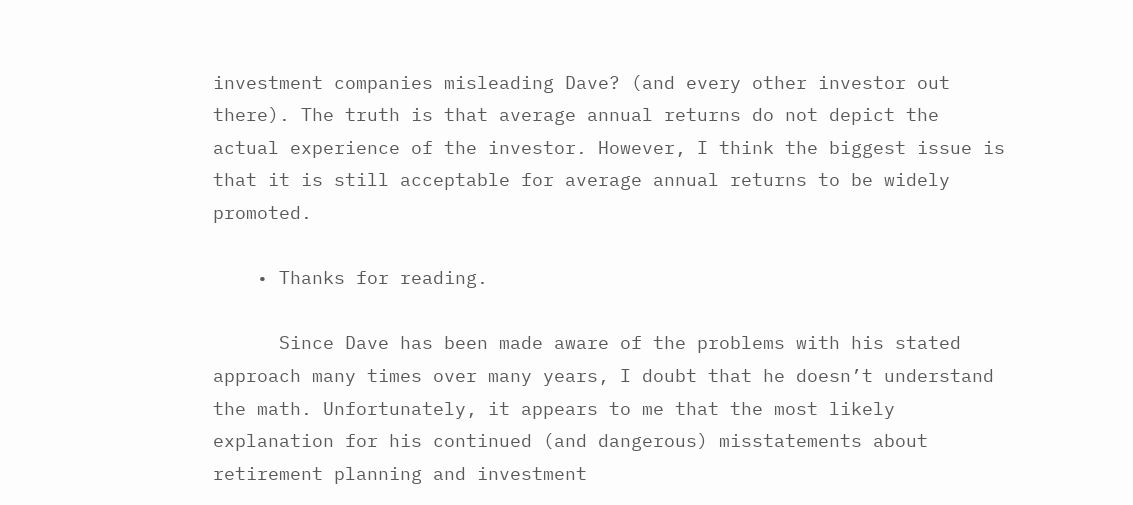investment companies misleading Dave? (and every other investor out there). The truth is that average annual returns do not depict the actual experience of the investor. However, I think the biggest issue is that it is still acceptable for average annual returns to be widely promoted.

    • Thanks for reading.

      Since Dave has been made aware of the problems with his stated approach many times over many years, I doubt that he doesn’t understand the math. Unfortunately, it appears to me that the most likely explanation for his continued (and dangerous) misstatements about retirement planning and investment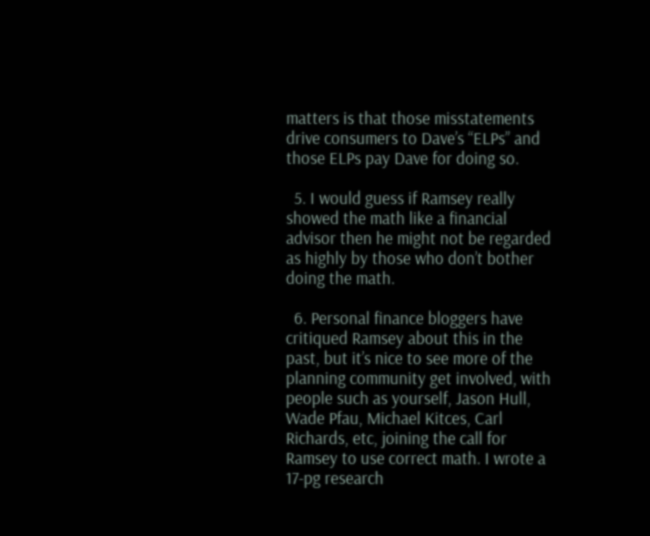matters is that those misstatements drive consumers to Dave’s “ELPs” and those ELPs pay Dave for doing so.

  5. I would guess if Ramsey really showed the math like a financial advisor then he might not be regarded as highly by those who don’t bother doing the math.

  6. Personal finance bloggers have critiqued Ramsey about this in the past, but it’s nice to see more of the planning community get involved, with people such as yourself, Jason Hull, Wade Pfau, Michael Kitces, Carl Richards, etc, joining the call for Ramsey to use correct math. I wrote a 17-pg research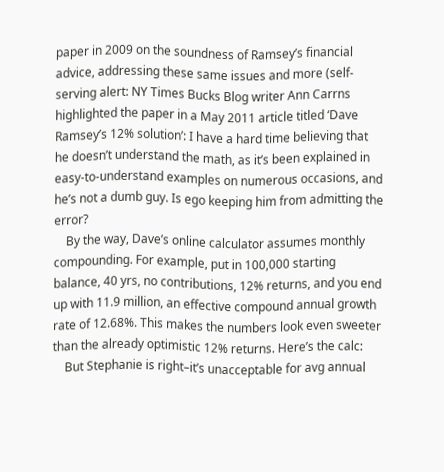paper in 2009 on the soundness of Ramsey’s financial advice, addressing these same issues and more (self-serving alert: NY Times Bucks Blog writer Ann Carrns highlighted the paper in a May 2011 article titled ‘Dave Ramsey’s 12% solution’: I have a hard time believing that he doesn’t understand the math, as it’s been explained in easy-to-understand examples on numerous occasions, and he’s not a dumb guy. Is ego keeping him from admitting the error?
    By the way, Dave’s online calculator assumes monthly compounding. For example, put in 100,000 starting balance, 40 yrs, no contributions, 12% returns, and you end up with 11.9 million, an effective compound annual growth rate of 12.68%. This makes the numbers look even sweeter than the already optimistic 12% returns. Here’s the calc:
    But Stephanie is right–it’s unacceptable for avg annual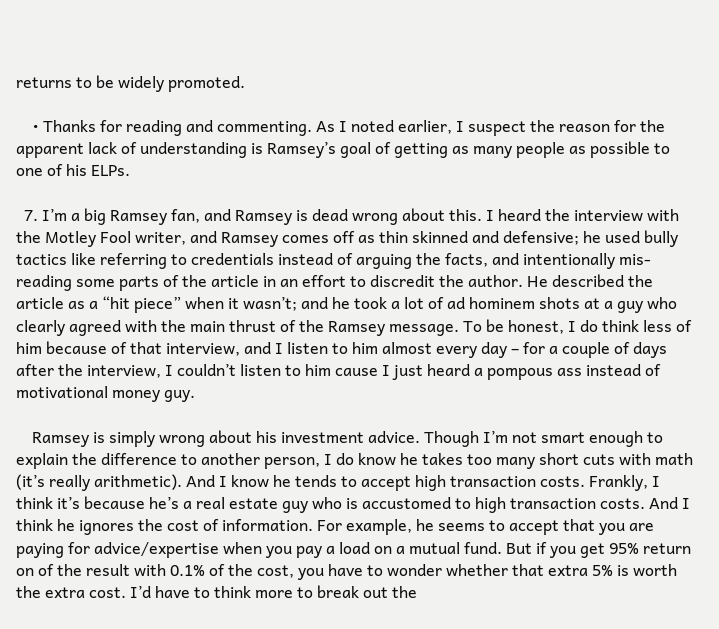returns to be widely promoted.

    • Thanks for reading and commenting. As I noted earlier, I suspect the reason for the apparent lack of understanding is Ramsey’s goal of getting as many people as possible to one of his ELPs.

  7. I’m a big Ramsey fan, and Ramsey is dead wrong about this. I heard the interview with the Motley Fool writer, and Ramsey comes off as thin skinned and defensive; he used bully tactics like referring to credentials instead of arguing the facts, and intentionally mis-reading some parts of the article in an effort to discredit the author. He described the article as a “hit piece” when it wasn’t; and he took a lot of ad hominem shots at a guy who clearly agreed with the main thrust of the Ramsey message. To be honest, I do think less of him because of that interview, and I listen to him almost every day – for a couple of days after the interview, I couldn’t listen to him cause I just heard a pompous ass instead of motivational money guy.

    Ramsey is simply wrong about his investment advice. Though I’m not smart enough to explain the difference to another person, I do know he takes too many short cuts with math (it’s really arithmetic). And I know he tends to accept high transaction costs. Frankly, I think it’s because he’s a real estate guy who is accustomed to high transaction costs. And I think he ignores the cost of information. For example, he seems to accept that you are paying for advice/expertise when you pay a load on a mutual fund. But if you get 95% return on of the result with 0.1% of the cost, you have to wonder whether that extra 5% is worth the extra cost. I’d have to think more to break out the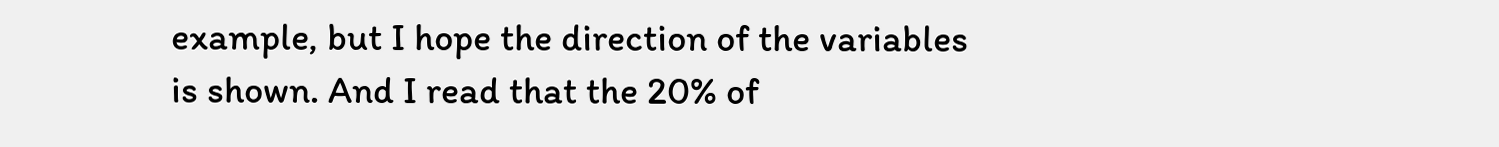example, but I hope the direction of the variables is shown. And I read that the 20% of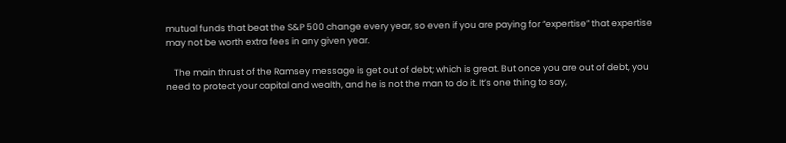mutual funds that beat the S&P 500 change every year, so even if you are paying for “expertise” that expertise may not be worth extra fees in any given year.

    The main thrust of the Ramsey message is get out of debt; which is great. But once you are out of debt, you need to protect your capital and wealth, and he is not the man to do it. It’s one thing to say,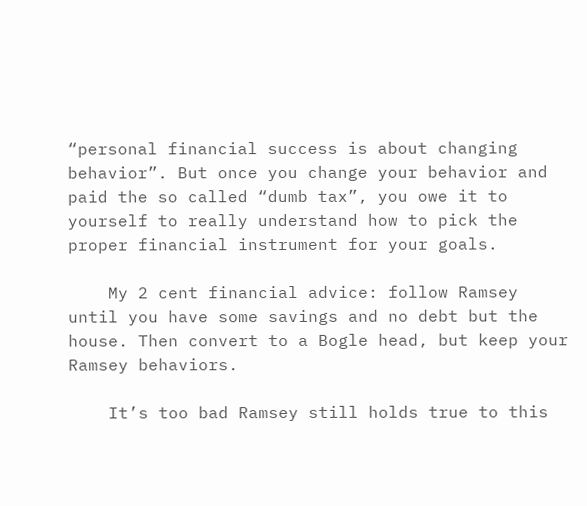“personal financial success is about changing behavior”. But once you change your behavior and paid the so called “dumb tax”, you owe it to yourself to really understand how to pick the proper financial instrument for your goals.

    My 2 cent financial advice: follow Ramsey until you have some savings and no debt but the house. Then convert to a Bogle head, but keep your Ramsey behaviors.

    It’s too bad Ramsey still holds true to this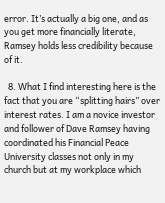error. It’s actually a big one, and as you get more financially literate, Ramsey holds less credibility because of it.

  8. What I find interesting here is the fact that you are “splitting hairs” over interest rates. I am a novice investor and follower of Dave Ramsey having coordinated his Financial Peace University classes not only in my church but at my workplace which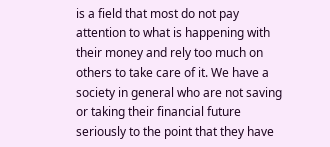is a field that most do not pay attention to what is happening with their money and rely too much on others to take care of it. We have a society in general who are not saving or taking their financial future seriously to the point that they have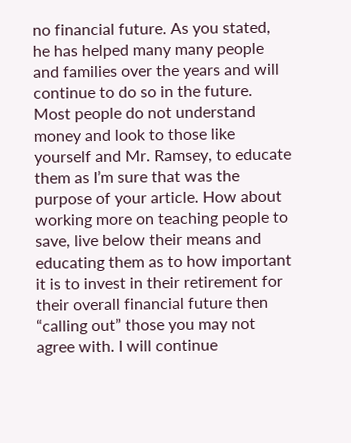no financial future. As you stated, he has helped many many people and families over the years and will continue to do so in the future. Most people do not understand money and look to those like yourself and Mr. Ramsey, to educate them as I’m sure that was the purpose of your article. How about working more on teaching people to save, live below their means and educating them as to how important it is to invest in their retirement for their overall financial future then “calling out” those you may not agree with. I will continue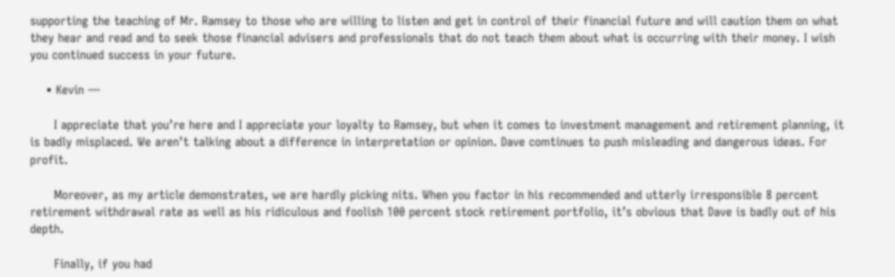supporting the teaching of Mr. Ramsey to those who are willing to listen and get in control of their financial future and will caution them on what they hear and read and to seek those financial advisers and professionals that do not teach them about what is occurring with their money. I wish you continued success in your future.

    • Kevin —

      I appreciate that you’re here and I appreciate your loyalty to Ramsey, but when it comes to investment management and retirement planning, it is badly misplaced. We aren’t talking about a difference in interpretation or opinion. Dave comtinues to push misleading and dangerous ideas. For profit.

      Moreover, as my article demonstrates, we are hardly picking nits. When you factor in his recommended and utterly irresponsible 8 percent retirement withdrawal rate as well as his ridiculous and foolish 100 percent stock retirement portfolio, it’s obvious that Dave is badly out of his depth.

      Finally, if you had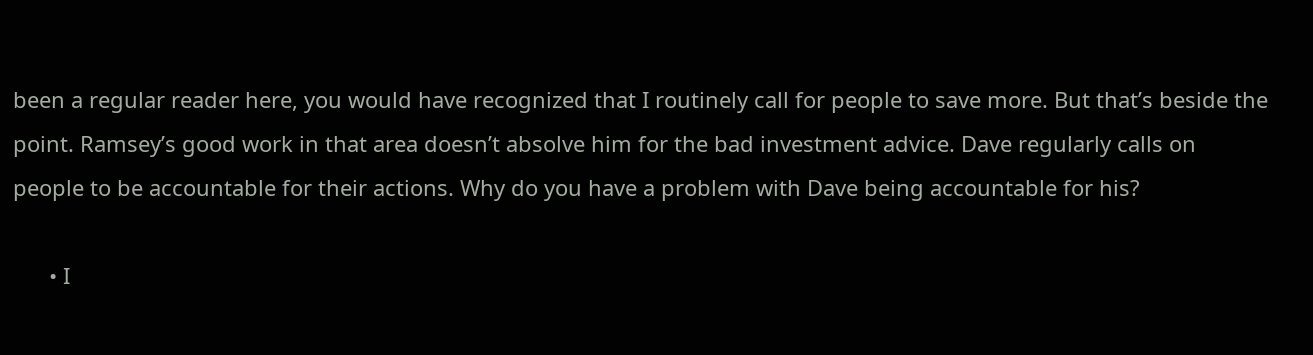been a regular reader here, you would have recognized that I routinely call for people to save more. But that’s beside the point. Ramsey’s good work in that area doesn’t absolve him for the bad investment advice. Dave regularly calls on people to be accountable for their actions. Why do you have a problem with Dave being accountable for his?

      • I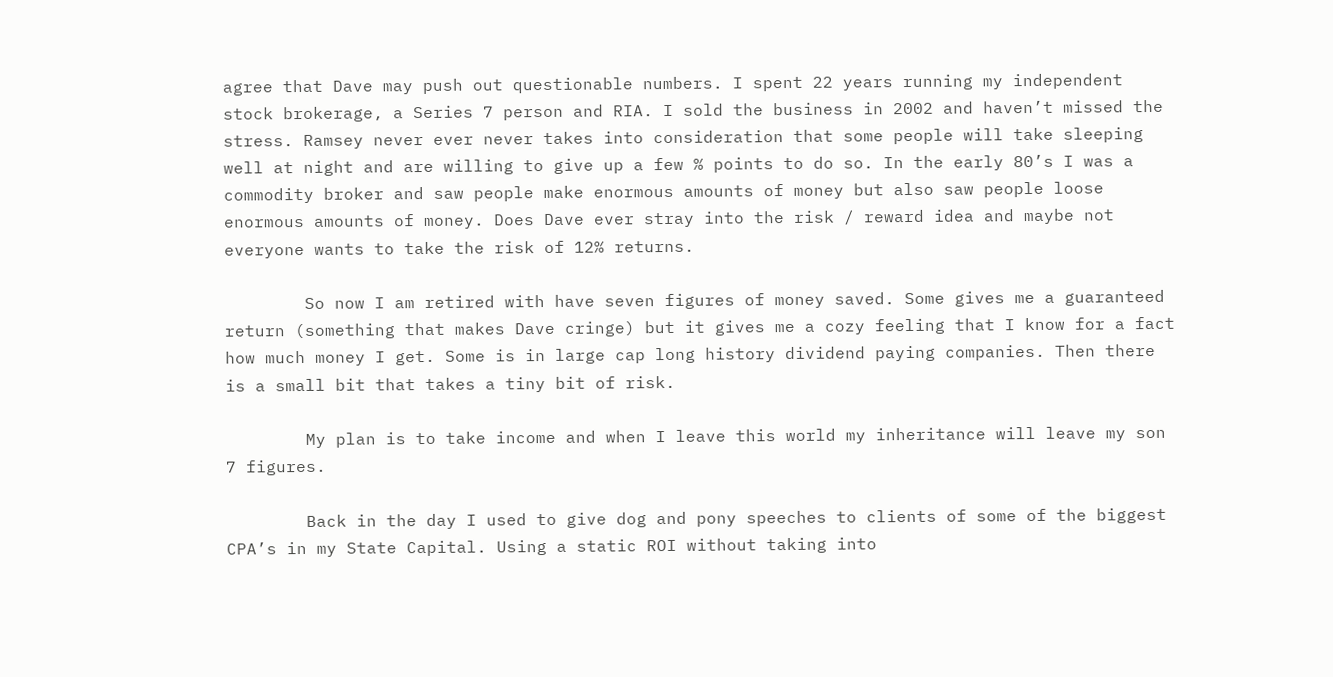agree that Dave may push out questionable numbers. I spent 22 years running my independent stock brokerage, a Series 7 person and RIA. I sold the business in 2002 and haven’t missed the stress. Ramsey never ever never takes into consideration that some people will take sleeping well at night and are willing to give up a few % points to do so. In the early 80’s I was a commodity broker and saw people make enormous amounts of money but also saw people loose enormous amounts of money. Does Dave ever stray into the risk / reward idea and maybe not everyone wants to take the risk of 12% returns.

        So now I am retired with have seven figures of money saved. Some gives me a guaranteed return (something that makes Dave cringe) but it gives me a cozy feeling that I know for a fact how much money I get. Some is in large cap long history dividend paying companies. Then there is a small bit that takes a tiny bit of risk.

        My plan is to take income and when I leave this world my inheritance will leave my son 7 figures.

        Back in the day I used to give dog and pony speeches to clients of some of the biggest CPA’s in my State Capital. Using a static ROI without taking into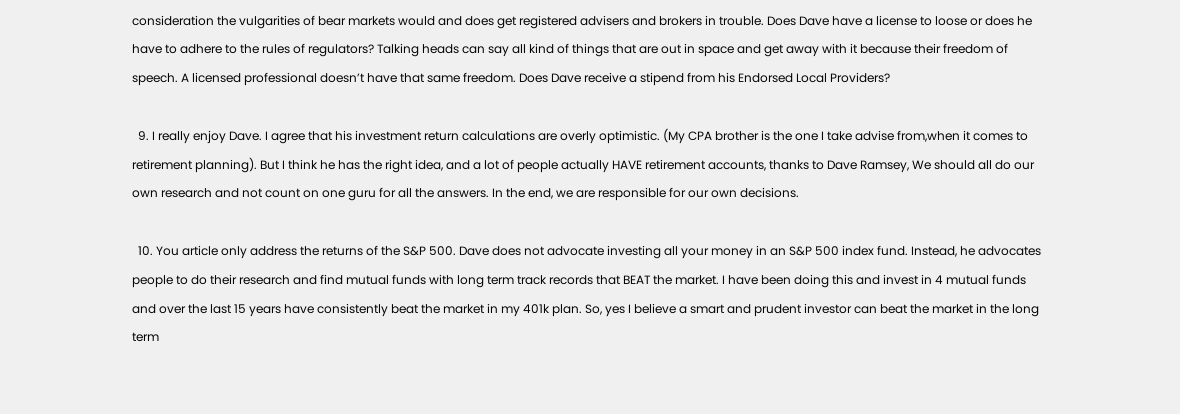consideration the vulgarities of bear markets would and does get registered advisers and brokers in trouble. Does Dave have a license to loose or does he have to adhere to the rules of regulators? Talking heads can say all kind of things that are out in space and get away with it because their freedom of speech. A licensed professional doesn’t have that same freedom. Does Dave receive a stipend from his Endorsed Local Providers?

  9. I really enjoy Dave. I agree that his investment return calculations are overly optimistic. (My CPA brother is the one I take advise from,when it comes to retirement planning). But I think he has the right idea, and a lot of people actually HAVE retirement accounts, thanks to Dave Ramsey, We should all do our own research and not count on one guru for all the answers. In the end, we are responsible for our own decisions.

  10. You article only address the returns of the S&P 500. Dave does not advocate investing all your money in an S&P 500 index fund. Instead, he advocates people to do their research and find mutual funds with long term track records that BEAT the market. I have been doing this and invest in 4 mutual funds and over the last 15 years have consistently beat the market in my 401k plan. So, yes I believe a smart and prudent investor can beat the market in the long term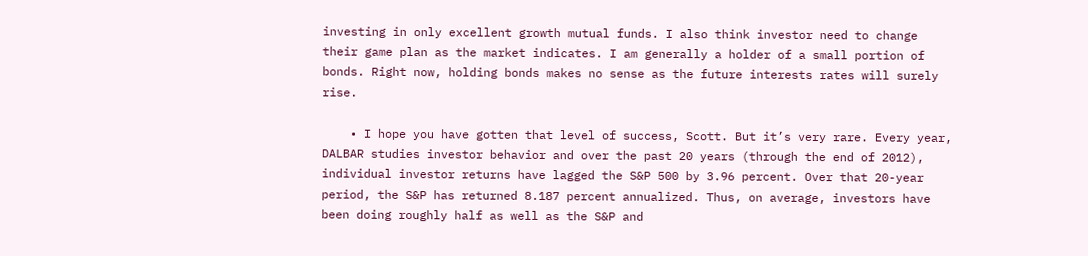investing in only excellent growth mutual funds. I also think investor need to change their game plan as the market indicates. I am generally a holder of a small portion of bonds. Right now, holding bonds makes no sense as the future interests rates will surely rise.

    • I hope you have gotten that level of success, Scott. But it’s very rare. Every year, DALBAR studies investor behavior and over the past 20 years (through the end of 2012), individual investor returns have lagged the S&P 500 by 3.96 percent. Over that 20-year period, the S&P has returned 8.187 percent annualized. Thus, on average, investors have been doing roughly half as well as the S&P and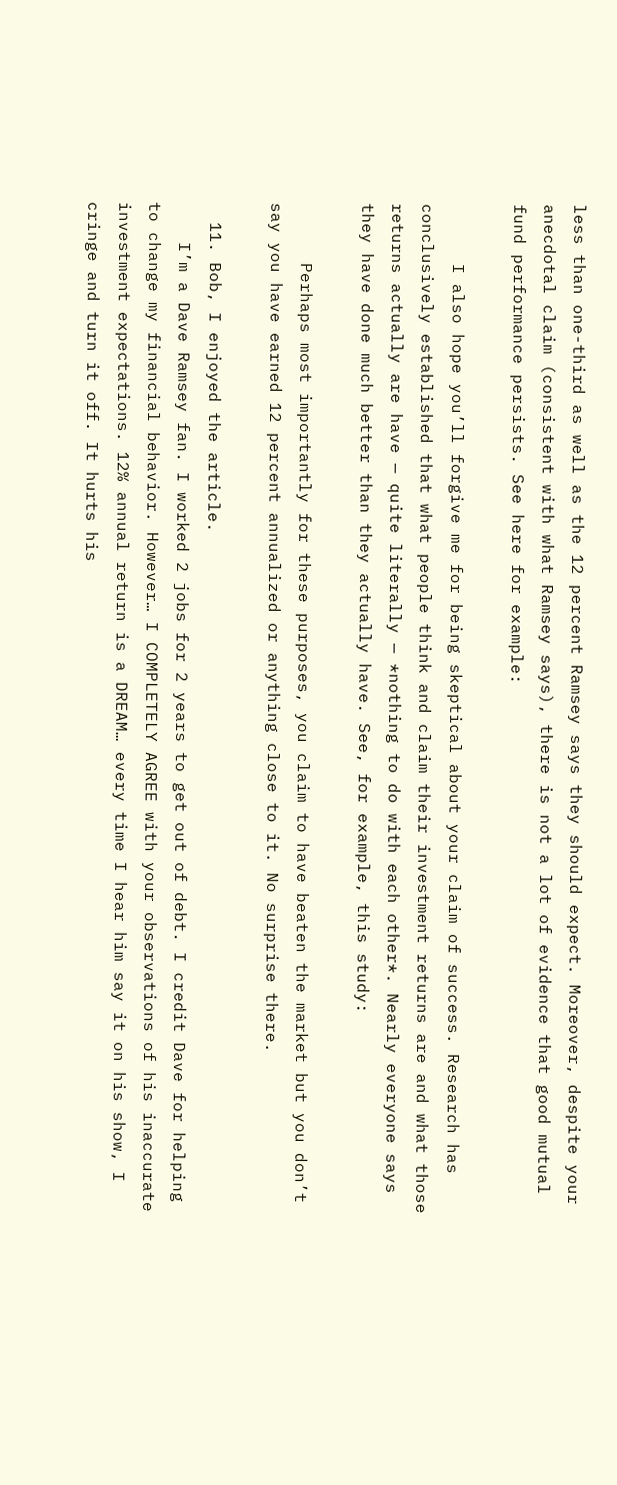less than one-third as well as the 12 percent Ramsey says they should expect. Moreover, despite your anecdotal claim (consistent with what Ramsey says), there is not a lot of evidence that good mutual fund performance persists. See here for example:

      I also hope you’ll forgive me for being skeptical about your claim of success. Research has conclusively established that what people think and claim their investment returns are and what those returns actually are have — quite literally — *nothing to do with each other*. Nearly everyone says they have done much better than they actually have. See, for example, this study:

      Perhaps most importantly for these purposes, you claim to have beaten the market but you don’t say you have earned 12 percent annualized or anything close to it. No surprise there.

  11. Bob, I enjoyed the article.
    I’m a Dave Ramsey fan. I worked 2 jobs for 2 years to get out of debt. I credit Dave for helping to change my financial behavior. However… I COMPLETELY AGREE with your observations of his inaccurate investment expectations. 12% annual return is a DREAM… every time I hear him say it on his show, I cringe and turn it off. It hurts his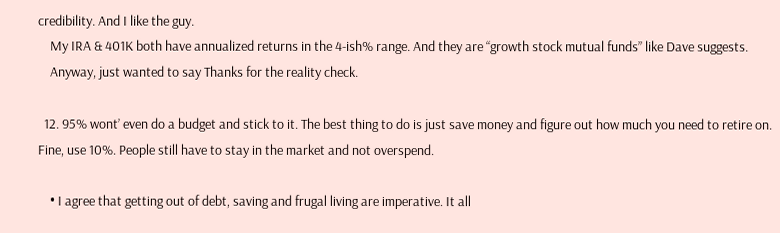credibility. And I like the guy.
    My IRA & 401K both have annualized returns in the 4-ish% range. And they are “growth stock mutual funds” like Dave suggests.
    Anyway, just wanted to say Thanks for the reality check.

  12. 95% wont’ even do a budget and stick to it. The best thing to do is just save money and figure out how much you need to retire on. Fine, use 10%. People still have to stay in the market and not overspend.

    • I agree that getting out of debt, saving and frugal living are imperative. It all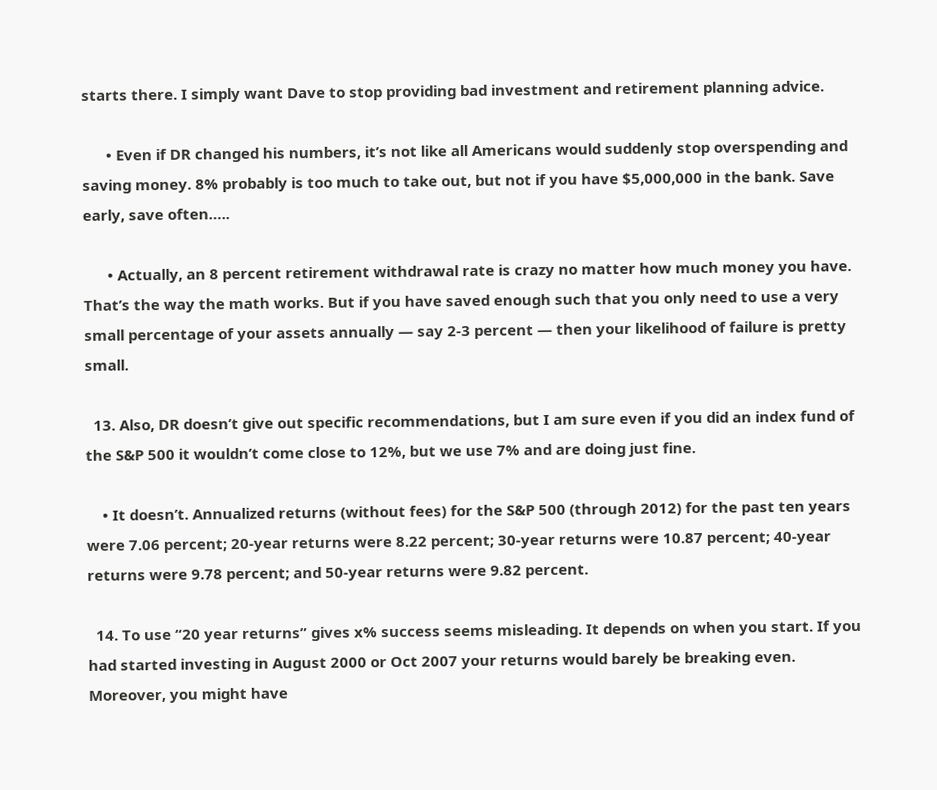starts there. I simply want Dave to stop providing bad investment and retirement planning advice.

      • Even if DR changed his numbers, it’s not like all Americans would suddenly stop overspending and saving money. 8% probably is too much to take out, but not if you have $5,000,000 in the bank. Save early, save often…..

      • Actually, an 8 percent retirement withdrawal rate is crazy no matter how much money you have. That’s the way the math works. But if you have saved enough such that you only need to use a very small percentage of your assets annually — say 2-3 percent — then your likelihood of failure is pretty small.

  13. Also, DR doesn’t give out specific recommendations, but I am sure even if you did an index fund of the S&P 500 it wouldn’t come close to 12%, but we use 7% and are doing just fine.

    • It doesn’t. Annualized returns (without fees) for the S&P 500 (through 2012) for the past ten years were 7.06 percent; 20-year returns were 8.22 percent; 30-year returns were 10.87 percent; 40-year returns were 9.78 percent; and 50-year returns were 9.82 percent.

  14. To use “20 year returns” gives x% success seems misleading. It depends on when you start. If you had started investing in August 2000 or Oct 2007 your returns would barely be breaking even. Moreover, you might have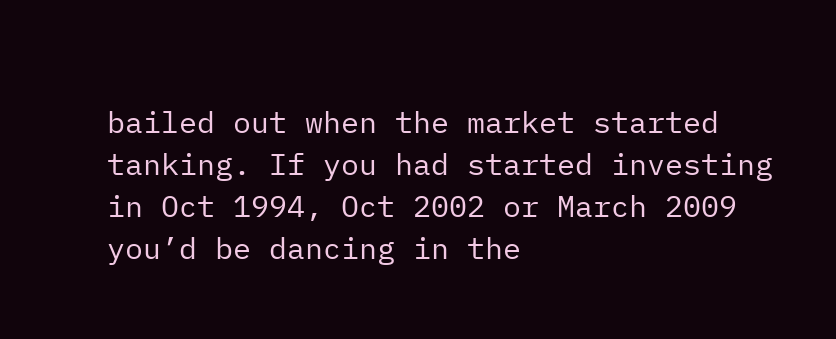bailed out when the market started tanking. If you had started investing in Oct 1994, Oct 2002 or March 2009 you’d be dancing in the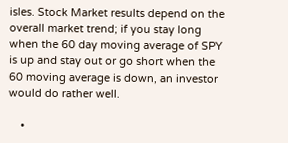isles. Stock Market results depend on the overall market trend; if you stay long when the 60 day moving average of SPY is up and stay out or go short when the 60 moving average is down, an investor would do rather well.

    •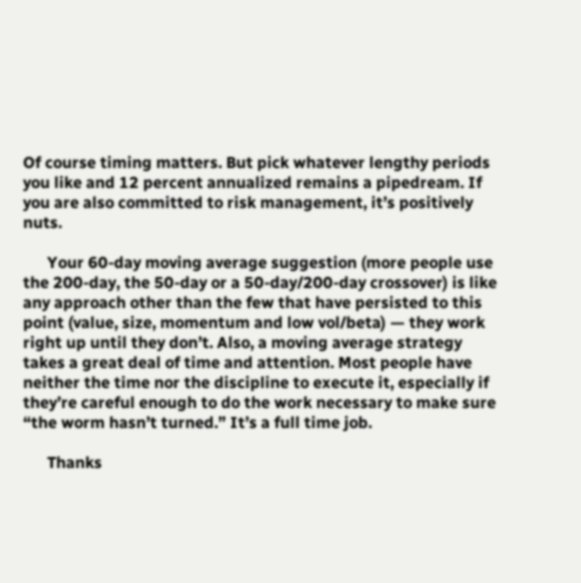Of course timing matters. But pick whatever lengthy periods you like and 12 percent annualized remains a pipedream. If you are also committed to risk management, it’s positively nuts.

      Your 60-day moving average suggestion (more people use the 200-day, the 50-day or a 50-day/200-day crossover) is like any approach other than the few that have persisted to this point (value, size, momentum and low vol/beta) — they work right up until they don’t. Also, a moving average strategy takes a great deal of time and attention. Most people have neither the time nor the discipline to execute it, especially if they’re careful enough to do the work necessary to make sure “the worm hasn’t turned.” It’s a full time job.

      Thanks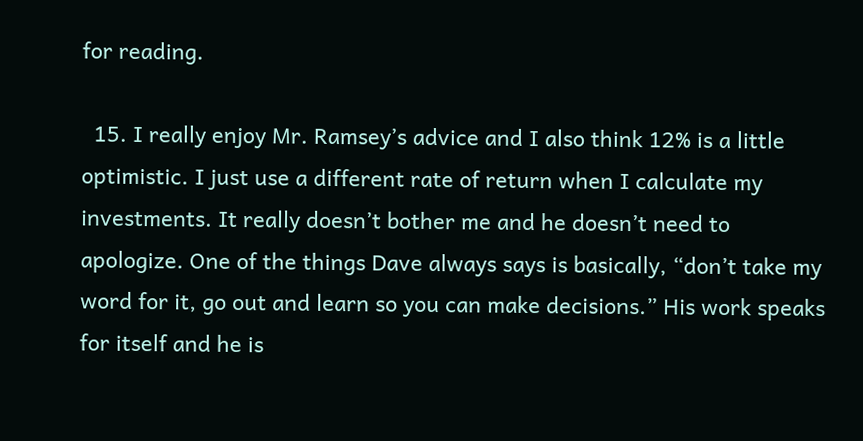for reading.

  15. I really enjoy Mr. Ramsey’s advice and I also think 12% is a little optimistic. I just use a different rate of return when I calculate my investments. It really doesn’t bother me and he doesn’t need to apologize. One of the things Dave always says is basically, “don’t take my word for it, go out and learn so you can make decisions.” His work speaks for itself and he is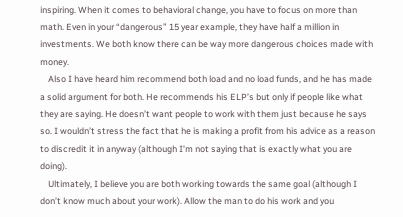inspiring. When it comes to behavioral change, you have to focus on more than math. Even in your “dangerous” 15 year example, they have half a million in investments. We both know there can be way more dangerous choices made with money.
    Also I have heard him recommend both load and no load funds, and he has made a solid argument for both. He recommends his ELP’s but only if people like what they are saying. He doesn’t want people to work with them just because he says so. I wouldn’t stress the fact that he is making a profit from his advice as a reason to discredit it in anyway (although I’m not saying that is exactly what you are doing).
    Ultimately, I believe you are both working towards the same goal (although I don’t know much about your work). Allow the man to do his work and you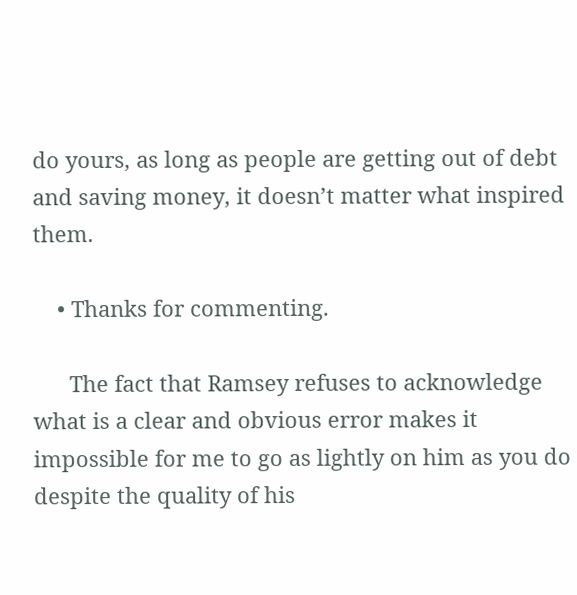do yours, as long as people are getting out of debt and saving money, it doesn’t matter what inspired them.

    • Thanks for commenting.

      The fact that Ramsey refuses to acknowledge what is a clear and obvious error makes it impossible for me to go as lightly on him as you do despite the quality of his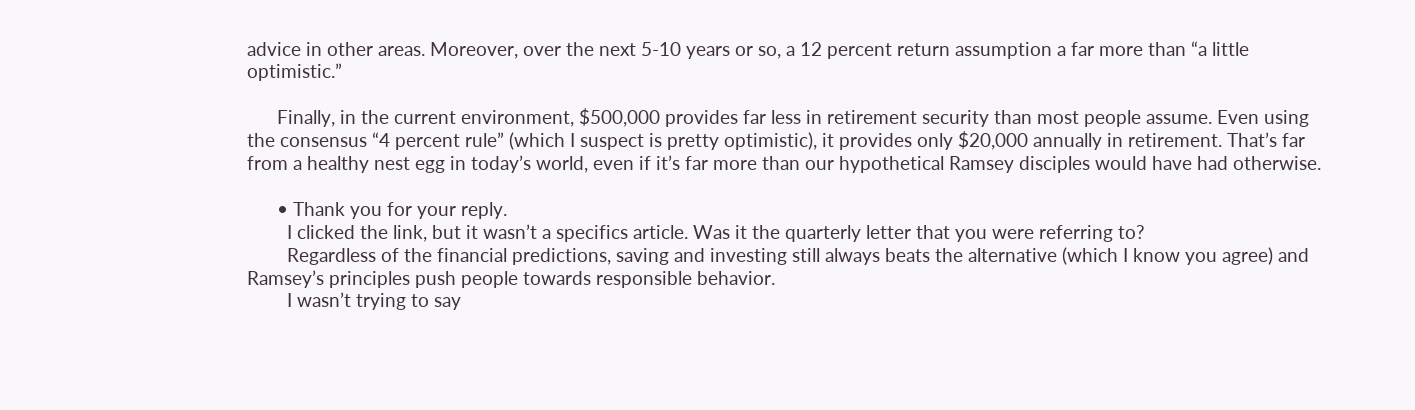advice in other areas. Moreover, over the next 5-10 years or so, a 12 percent return assumption a far more than “a little optimistic.”

      Finally, in the current environment, $500,000 provides far less in retirement security than most people assume. Even using the consensus “4 percent rule” (which I suspect is pretty optimistic), it provides only $20,000 annually in retirement. That’s far from a healthy nest egg in today’s world, even if it’s far more than our hypothetical Ramsey disciples would have had otherwise.

      • Thank you for your reply.
        I clicked the link, but it wasn’t a specifics article. Was it the quarterly letter that you were referring to?
        Regardless of the financial predictions, saving and investing still always beats the alternative (which I know you agree) and Ramsey’s principles push people towards responsible behavior.
        I wasn’t trying to say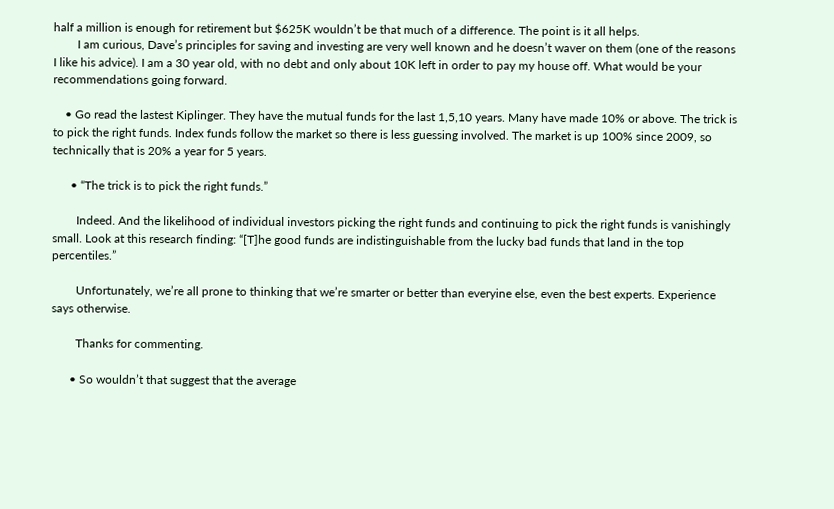half a million is enough for retirement but $625K wouldn’t be that much of a difference. The point is it all helps.
        I am curious, Dave’s principles for saving and investing are very well known and he doesn’t waver on them (one of the reasons I like his advice). I am a 30 year old, with no debt and only about 10K left in order to pay my house off. What would be your recommendations going forward.

    • Go read the lastest Kiplinger. They have the mutual funds for the last 1,5,10 years. Many have made 10% or above. The trick is to pick the right funds. Index funds follow the market so there is less guessing involved. The market is up 100% since 2009, so technically that is 20% a year for 5 years.

      • “The trick is to pick the right funds.”

        Indeed. And the likelihood of individual investors picking the right funds and continuing to pick the right funds is vanishingly small. Look at this research finding: “[T]he good funds are indistinguishable from the lucky bad funds that land in the top percentiles.”

        Unfortunately, we’re all prone to thinking that we’re smarter or better than everyine else, even the best experts. Experience says otherwise.

        Thanks for commenting.

      • So wouldn’t that suggest that the average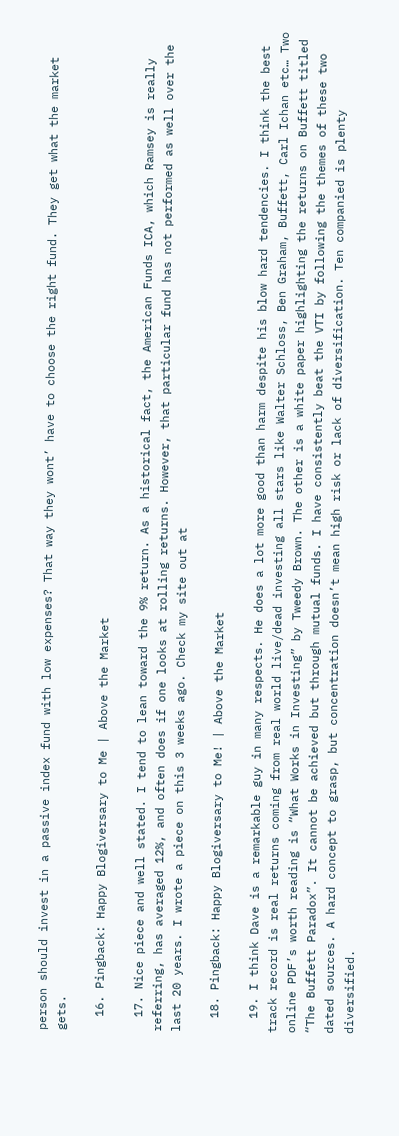person should invest in a passive index fund with low expenses? That way they wont’ have to choose the right fund. They get what the market gets.

  16. Pingback: Happy Blogiversary to Me | Above the Market

  17. Nice piece and well stated. I tend to lean toward the 9% return. As a historical fact, the American Funds ICA, which Ramsey is really referring, has averaged 12%, and often does if one looks at rolling returns. However, that particular fund has not performed as well over the last 20 years. I wrote a piece on this 3 weeks ago. Check my site out at

  18. Pingback: Happy Blogiversary to Me! | Above the Market

  19. I think Dave is a remarkable guy in many respects. He does a lot more good than harm despite his blow hard tendencies. I think the best track record is real returns coming from real world live/dead investing all stars like Walter Schloss, Ben Graham, Buffett, Carl Ichan etc… Two online PDF’s worth reading is “What Works in Investing” by Tweedy Brown. The other is a white paper highlighting the returns on Buffett titled “The Buffett Paradox”. It cannot be achieved but through mutual funds. I have consistently beat the VTI by following the themes of these two dated sources. A hard concept to grasp, but concentration doesn’t mean high risk or lack of diversification. Ten companied is plenty diversified.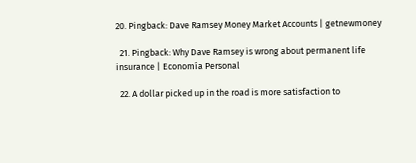20. Pingback: Dave Ramsey Money Market Accounts | getnewmoney

  21. Pingback: Why Dave Ramsey is wrong about permanent life insurance | Economía Personal

  22. A dollar picked up in the road is more satisfaction to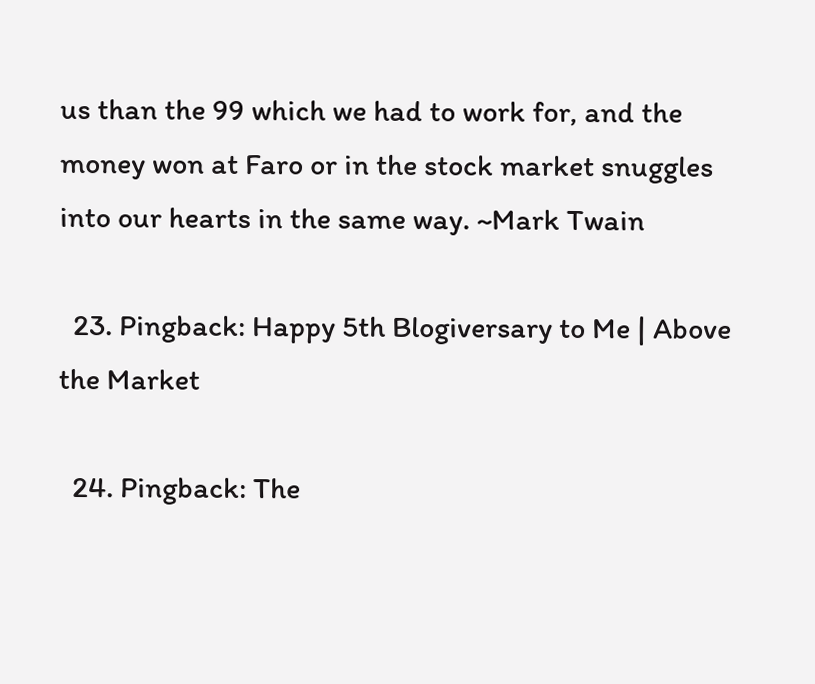us than the 99 which we had to work for, and the money won at Faro or in the stock market snuggles into our hearts in the same way. ~Mark Twain

  23. Pingback: Happy 5th Blogiversary to Me | Above the Market

  24. Pingback: The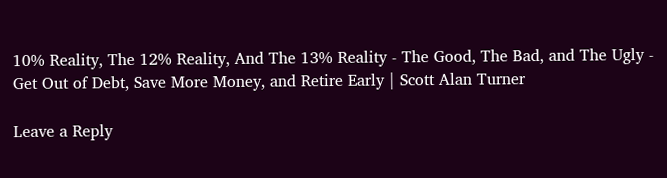10% Reality, The 12% Reality, And The 13% Reality - The Good, The Bad, and The Ugly - Get Out of Debt, Save More Money, and Retire Early | Scott Alan Turner

Leave a Reply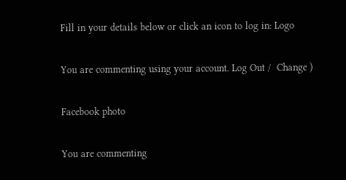Fill in your details below or click an icon to log in: Logo

You are commenting using your account. Log Out /  Change )

Facebook photo

You are commenting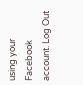using your Facebook account. Log Out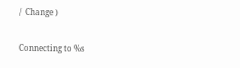/  Change )

Connecting to %s